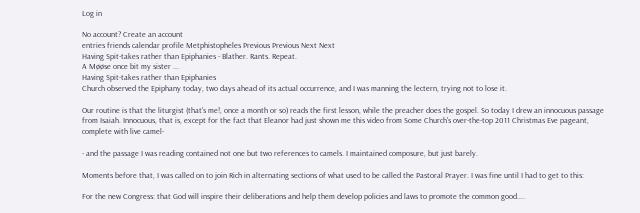Log in

No account? Create an account
entries friends calendar profile Metphistopheles Previous Previous Next Next
Having Spit-takes rather than Epiphanies - Blather. Rants. Repeat.
A Møøse once bit my sister ...
Having Spit-takes rather than Epiphanies
Church observed the Epiphany today, two days ahead of its actual occurrence, and I was manning the lectern, trying not to lose it.

Our routine is that the liturgist (that's me!, once a month or so) reads the first lesson, while the preacher does the gospel. So today I drew an innocuous passage from Isaiah. Innocuous, that is, except for the fact that Eleanor had just shown me this video from Some Church's over-the-top 2011 Christmas Eve pageant, complete with live camel-

- and the passage I was reading contained not one but two references to camels. I maintained composure, but just barely.

Moments before that, I was called on to join Rich in alternating sections of what used to be called the Pastoral Prayer. I was fine until I had to get to this:

For the new Congress: that God will inspire their deliberations and help them develop policies and laws to promote the common good....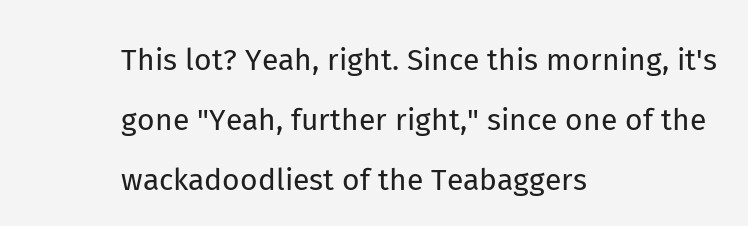This lot? Yeah, right. Since this morning, it's gone "Yeah, further right," since one of the wackadoodliest of the Teabaggers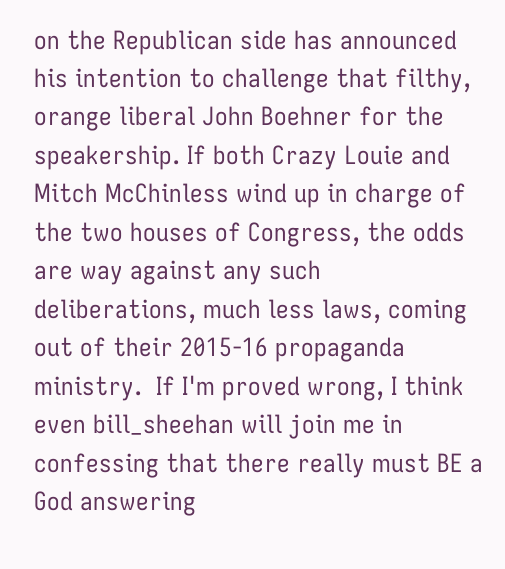on the Republican side has announced his intention to challenge that filthy, orange liberal John Boehner for the speakership. If both Crazy Louie and Mitch McChinless wind up in charge of the two houses of Congress, the odds are way against any such deliberations, much less laws, coming out of their 2015-16 propaganda ministry.  If I'm proved wrong, I think even bill_sheehan will join me in confessing that there really must BE a God answering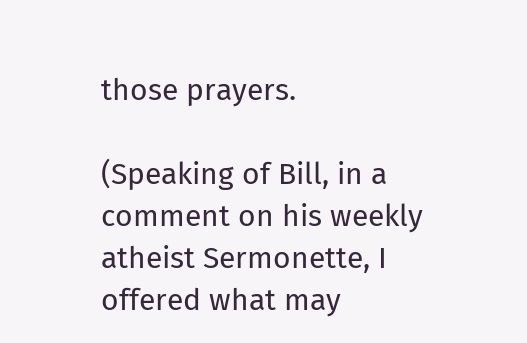those prayers.

(Speaking of Bill, in a comment on his weekly atheist Sermonette, I offered what may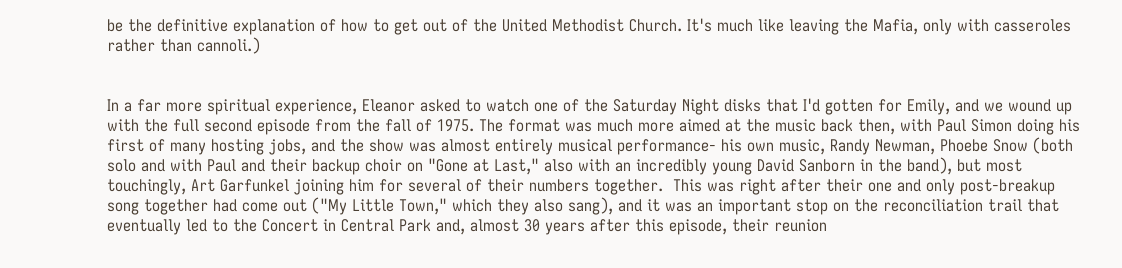be the definitive explanation of how to get out of the United Methodist Church. It's much like leaving the Mafia, only with casseroles rather than cannoli.)


In a far more spiritual experience, Eleanor asked to watch one of the Saturday Night disks that I'd gotten for Emily, and we wound up with the full second episode from the fall of 1975. The format was much more aimed at the music back then, with Paul Simon doing his first of many hosting jobs, and the show was almost entirely musical performance- his own music, Randy Newman, Phoebe Snow (both solo and with Paul and their backup choir on "Gone at Last," also with an incredibly young David Sanborn in the band), but most touchingly, Art Garfunkel joining him for several of their numbers together.  This was right after their one and only post-breakup song together had come out ("My Little Town," which they also sang), and it was an important stop on the reconciliation trail that eventually led to the Concert in Central Park and, almost 30 years after this episode, their reunion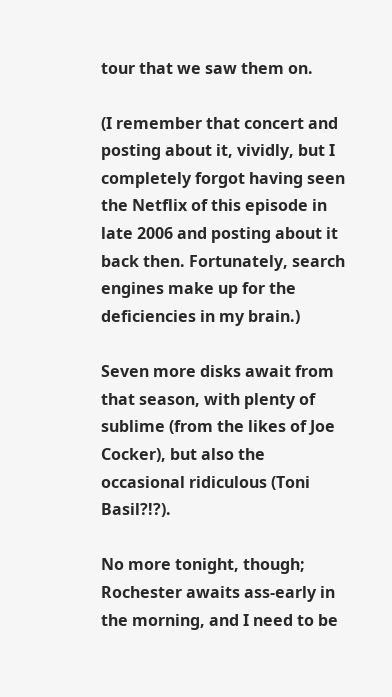tour that we saw them on.

(I remember that concert and posting about it, vividly, but I completely forgot having seen the Netflix of this episode in late 2006 and posting about it back then. Fortunately, search engines make up for the deficiencies in my brain.)

Seven more disks await from that season, with plenty of sublime (from the likes of Joe Cocker), but also the occasional ridiculous (Toni Basil?!?).

No more tonight, though; Rochester awaits ass-early in the morning, and I need to be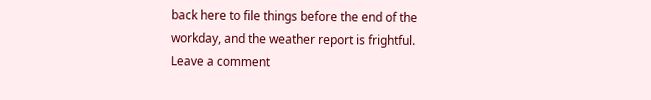back here to file things before the end of the workday, and the weather report is frightful.
Leave a comment